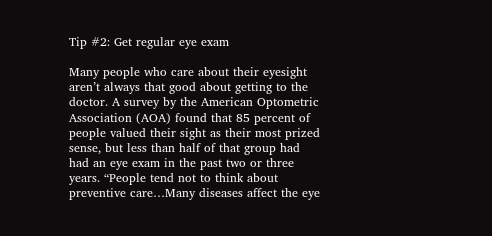Tip #2: Get regular eye exam

Many people who care about their eyesight aren’t always that good about getting to the doctor. A survey by the American Optometric Association (AOA) found that 85 percent of people valued their sight as their most prized sense, but less than half of that group had had an eye exam in the past two or three years. “People tend not to think about preventive care…Many diseases affect the eye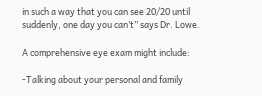in such a way that you can see 20/20 until suddenly, one day you can’t” says Dr. Lowe.

A comprehensive eye exam might include:

-Talking about your personal and family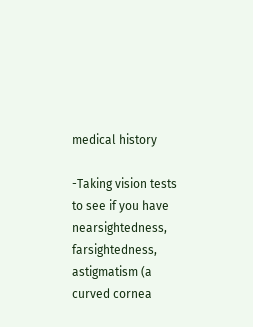medical history

-Taking vision tests to see if you have nearsightedness, farsightedness, astigmatism (a curved cornea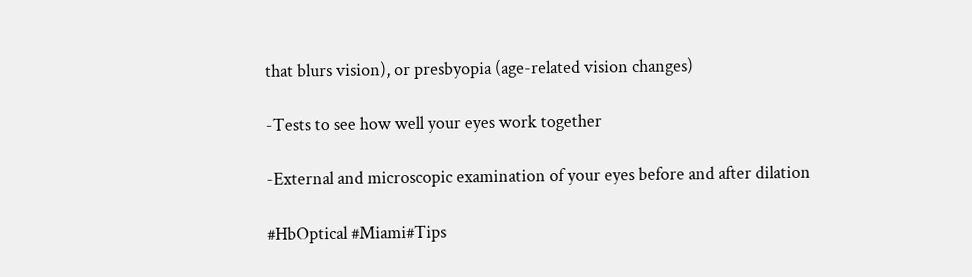that blurs vision), or presbyopia (age-related vision changes)

-Tests to see how well your eyes work together

-External and microscopic examination of your eyes before and after dilation

#HbOptical #Miami#Tips